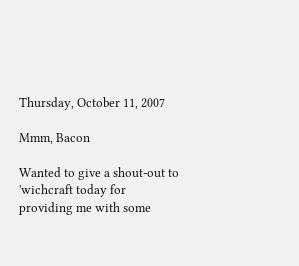Thursday, October 11, 2007

Mmm, Bacon

Wanted to give a shout-out to 'wichcraft today for providing me with some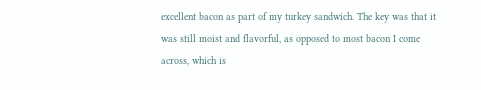excellent bacon as part of my turkey sandwich. The key was that it was still moist and flavorful, as opposed to most bacon I come across, which is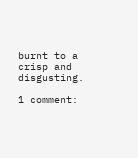burnt to a crisp and disgusting.

1 comment: